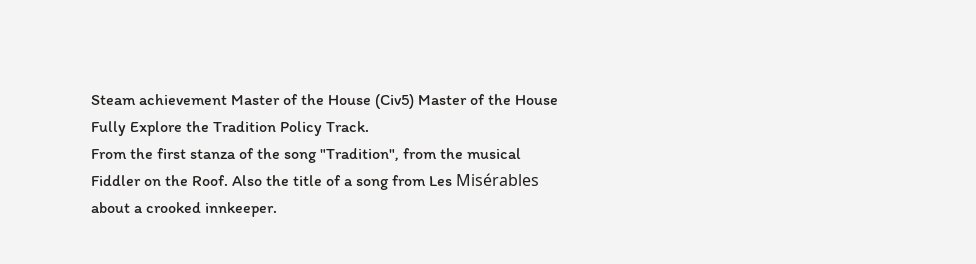Steam achievement Master of the House (Civ5) Master of the House Fully Explore the Tradition Policy Track.
From the first stanza of the song "Tradition", from the musical Fiddler on the Roof. Also the title of a song from Les Misérables about a crooked innkeeper.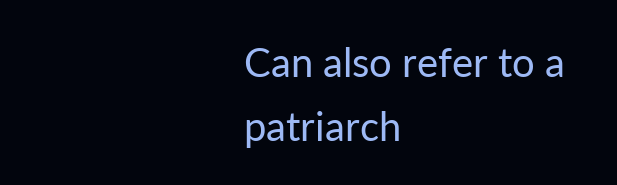Can also refer to a patriarch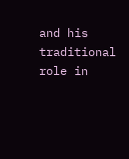and his traditional role in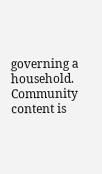governing a household.
Community content is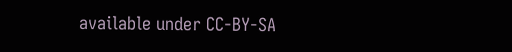available under CC-BY-SA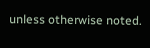unless otherwise noted.